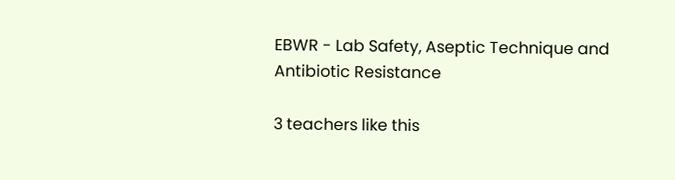EBWR - Lab Safety, Aseptic Technique and Antibiotic Resistance

3 teachers like this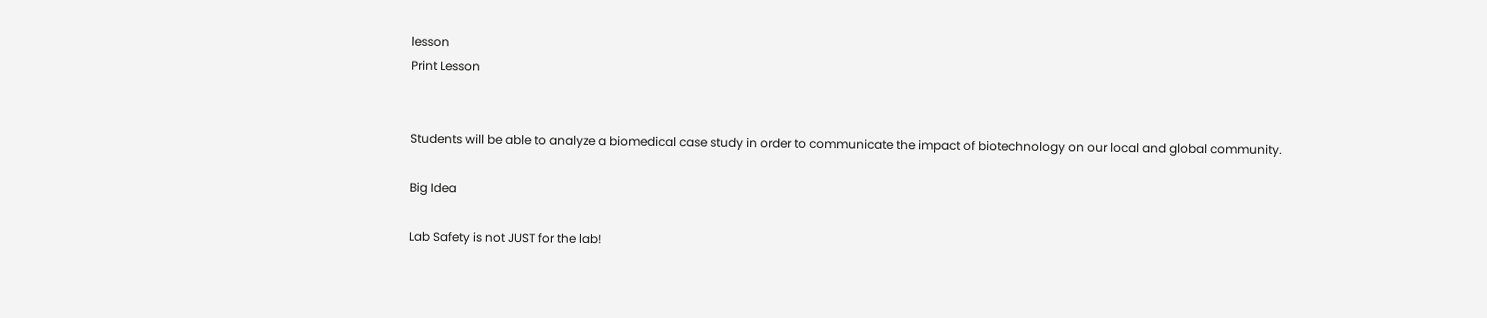lesson
Print Lesson


Students will be able to analyze a biomedical case study in order to communicate the impact of biotechnology on our local and global community.

Big Idea

Lab Safety is not JUST for the lab!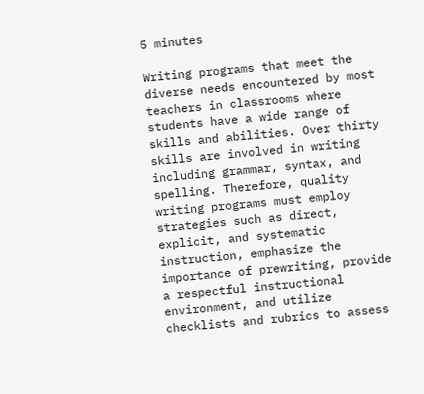5 minutes

Writing programs that meet the diverse needs encountered by most teachers in classrooms where students have a wide range of skills and abilities. Over thirty skills are involved in writing including grammar, syntax, and spelling. Therefore, quality writing programs must employ strategies such as direct, explicit, and systematic instruction, emphasize the importance of prewriting, provide a respectful instructional environment, and utilize checklists and rubrics to assess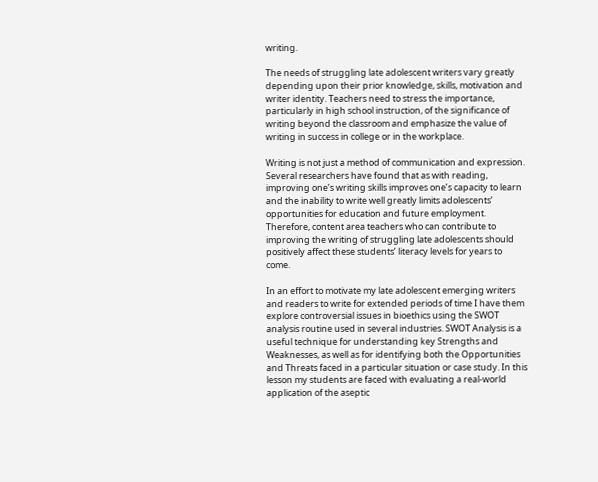writing.

The needs of struggling late adolescent writers vary greatly depending upon their prior knowledge, skills, motivation and writer identity. Teachers need to stress the importance, particularly in high school instruction, of the significance of writing beyond the classroom and emphasize the value of writing in success in college or in the workplace.

Writing is not just a method of communication and expression. Several researchers have found that as with reading, improving one’s writing skills improves one’s capacity to learn and the inability to write well greatly limits adolescents’ opportunities for education and future employment. Therefore, content area teachers who can contribute to improving the writing of struggling late adolescents should positively affect these students’ literacy levels for years to come.

In an effort to motivate my late adolescent emerging writers and readers to write for extended periods of time I have them explore controversial issues in bioethics using the SWOT analysis routine used in several industries. SWOT Analysis is a useful technique for understanding key Strengths and Weaknesses, as well as for identifying both the Opportunities and Threats faced in a particular situation or case study. In this lesson my students are faced with evaluating a real-world application of the aseptic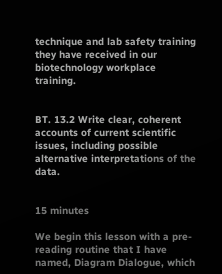technique and lab safety training they have received in our biotechnology workplace training.


BT. 13.2 Write clear, coherent accounts of current scientific issues, including possible alternative interpretations of the data.


15 minutes

We begin this lesson with a pre-reading routine that I have named, Diagram Dialogue, which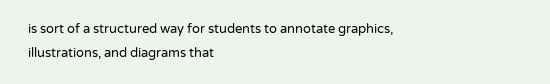is sort of a structured way for students to annotate graphics, illustrations, and diagrams that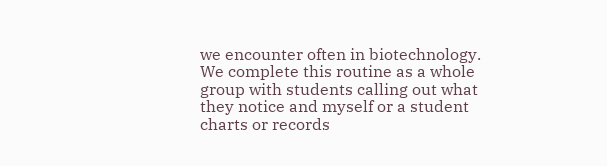we encounter often in biotechnology. We complete this routine as a whole group with students calling out what they notice and myself or a student charts or records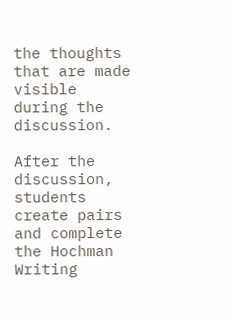the thoughts that are made visible during the discussion.

After the discussion, students create pairs and complete the Hochman Writing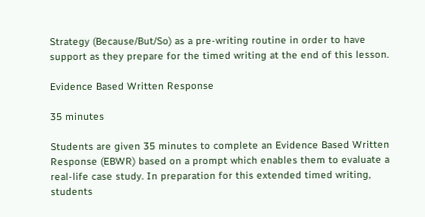Strategy (Because/But/So) as a pre-writing routine in order to have support as they prepare for the timed writing at the end of this lesson.

Evidence Based Written Response

35 minutes

Students are given 35 minutes to complete an Evidence Based Written Response (EBWR) based on a prompt which enables them to evaluate a real-life case study. In preparation for this extended timed writing, students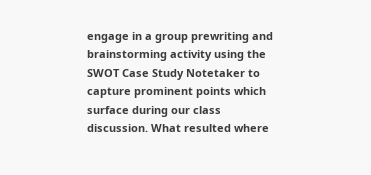engage in a group prewriting and brainstorming activity using the SWOT Case Study Notetaker to capture prominent points which surface during our class discussion. What resulted where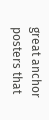great anchor posters that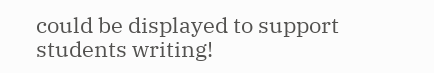could be displayed to support students writing!